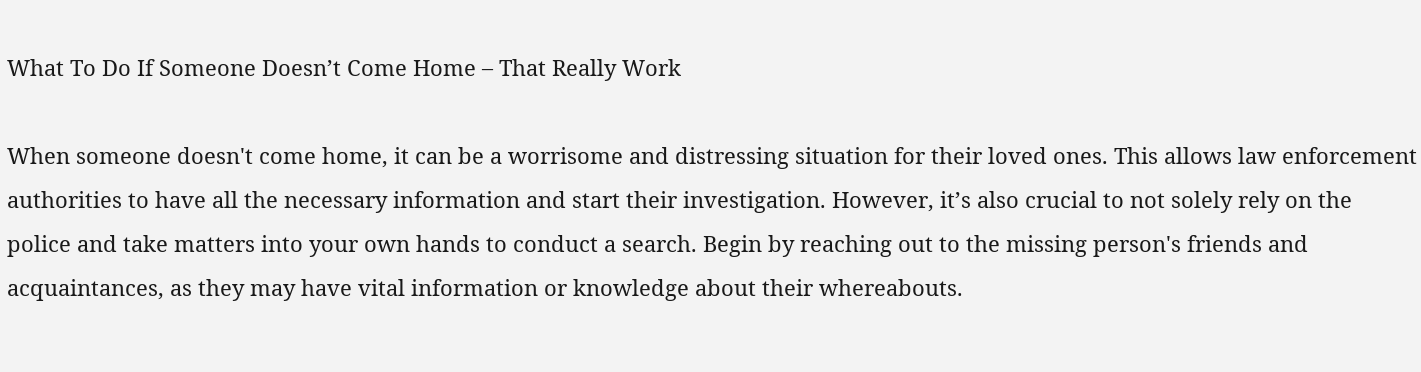What To Do If Someone Doesn’t Come Home – That Really Work

When someone doesn't come home, it can be a worrisome and distressing situation for their loved ones. This allows law enforcement authorities to have all the necessary information and start their investigation. However, it’s also crucial to not solely rely on the police and take matters into your own hands to conduct a search. Begin by reaching out to the missing person's friends and acquaintances, as they may have vital information or knowledge about their whereabouts.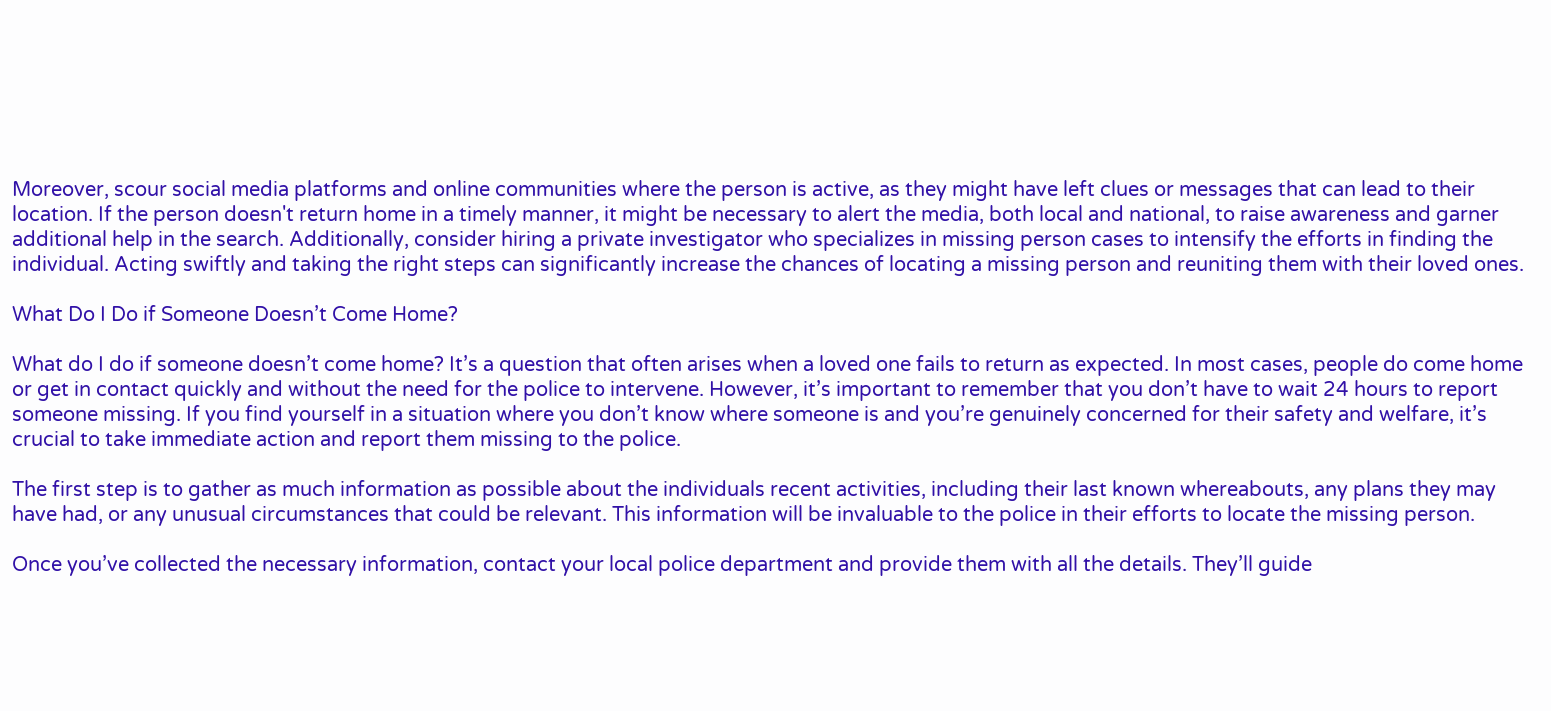Moreover, scour social media platforms and online communities where the person is active, as they might have left clues or messages that can lead to their location. If the person doesn't return home in a timely manner, it might be necessary to alert the media, both local and national, to raise awareness and garner additional help in the search. Additionally, consider hiring a private investigator who specializes in missing person cases to intensify the efforts in finding the individual. Acting swiftly and taking the right steps can significantly increase the chances of locating a missing person and reuniting them with their loved ones.

What Do I Do if Someone Doesn’t Come Home?

What do I do if someone doesn’t come home? It’s a question that often arises when a loved one fails to return as expected. In most cases, people do come home or get in contact quickly and without the need for the police to intervene. However, it’s important to remember that you don’t have to wait 24 hours to report someone missing. If you find yourself in a situation where you don’t know where someone is and you’re genuinely concerned for their safety and welfare, it’s crucial to take immediate action and report them missing to the police.

The first step is to gather as much information as possible about the individuals recent activities, including their last known whereabouts, any plans they may have had, or any unusual circumstances that could be relevant. This information will be invaluable to the police in their efforts to locate the missing person.

Once you’ve collected the necessary information, contact your local police department and provide them with all the details. They’ll guide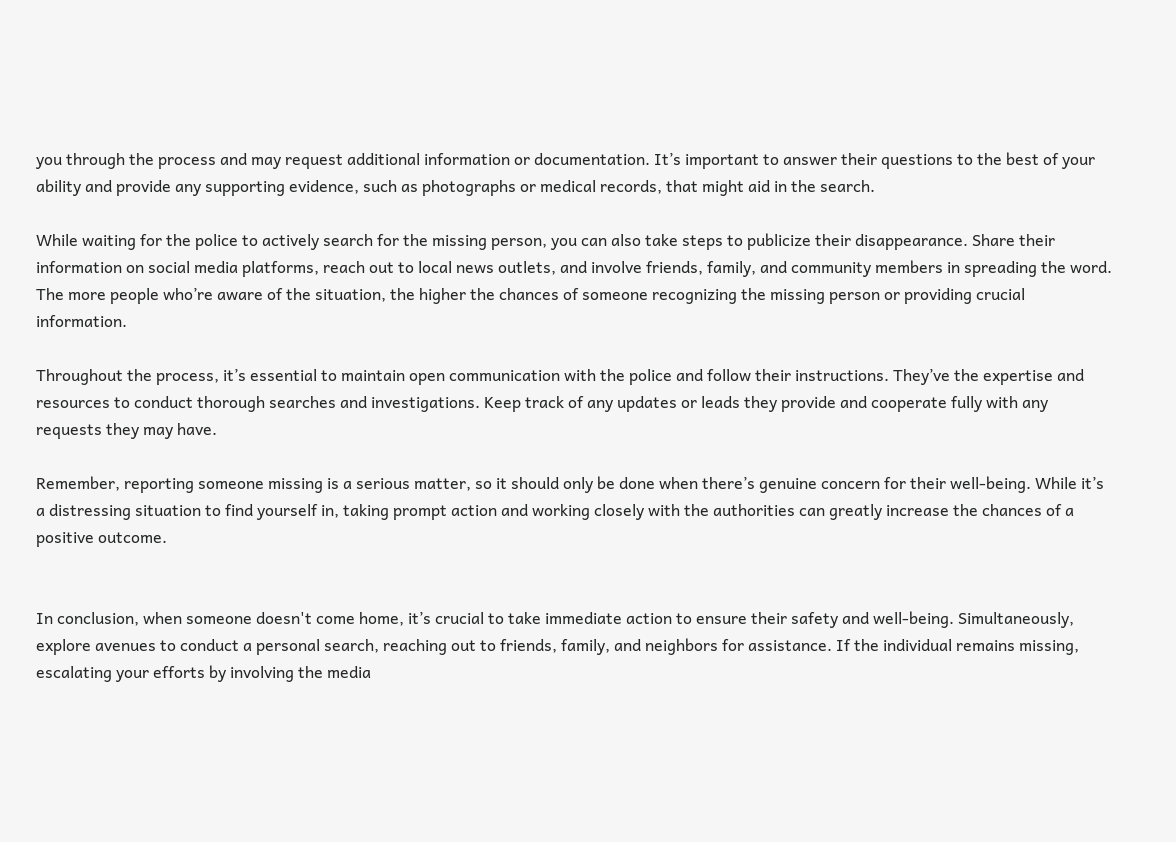you through the process and may request additional information or documentation. It’s important to answer their questions to the best of your ability and provide any supporting evidence, such as photographs or medical records, that might aid in the search.

While waiting for the police to actively search for the missing person, you can also take steps to publicize their disappearance. Share their information on social media platforms, reach out to local news outlets, and involve friends, family, and community members in spreading the word. The more people who’re aware of the situation, the higher the chances of someone recognizing the missing person or providing crucial information.

Throughout the process, it’s essential to maintain open communication with the police and follow their instructions. They’ve the expertise and resources to conduct thorough searches and investigations. Keep track of any updates or leads they provide and cooperate fully with any requests they may have.

Remember, reporting someone missing is a serious matter, so it should only be done when there’s genuine concern for their well-being. While it’s a distressing situation to find yourself in, taking prompt action and working closely with the authorities can greatly increase the chances of a positive outcome.


In conclusion, when someone doesn't come home, it’s crucial to take immediate action to ensure their safety and well-being. Simultaneously, explore avenues to conduct a personal search, reaching out to friends, family, and neighbors for assistance. If the individual remains missing, escalating your efforts by involving the media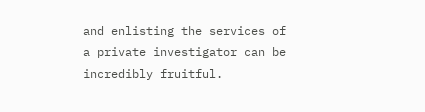and enlisting the services of a private investigator can be incredibly fruitful.